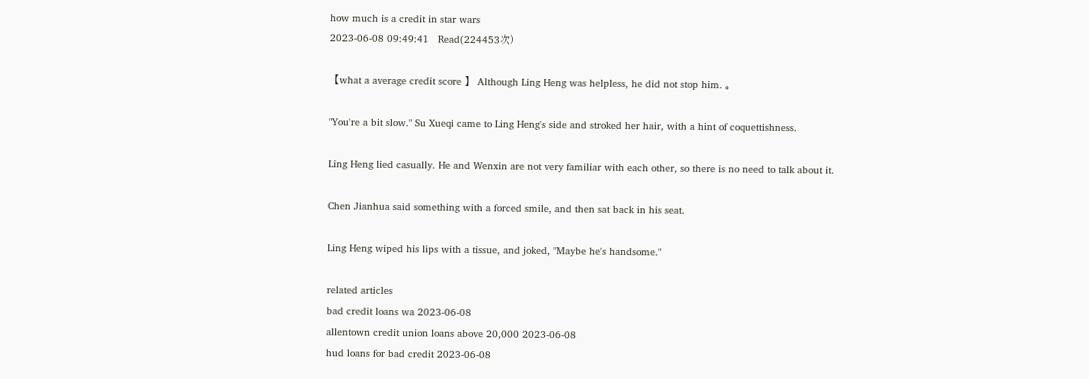how much is a credit in star wars
2023-06-08 09:49:41   Read(224453次)

【what a average credit score 】 Although Ling Heng was helpless, he did not stop him. 。

"You're a bit slow." Su Xueqi came to Ling Heng's side and stroked her hair, with a hint of coquettishness.

Ling Heng lied casually. He and Wenxin are not very familiar with each other, so there is no need to talk about it.

Chen Jianhua said something with a forced smile, and then sat back in his seat.

Ling Heng wiped his lips with a tissue, and joked, "Maybe he's handsome."

related articles
bad credit loans wa 2023-06-08
allentown credit union loans above 20,000 2023-06-08
hud loans for bad credit 2023-06-08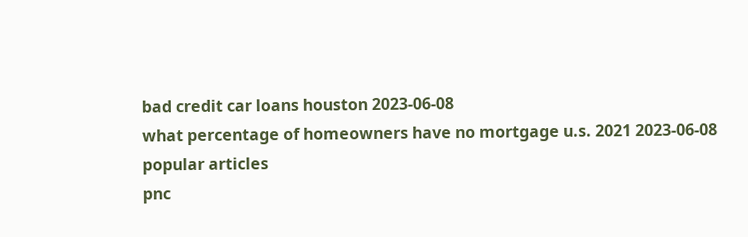bad credit car loans houston 2023-06-08
what percentage of homeowners have no mortgage u.s. 2021 2023-06-08
popular articles
pnc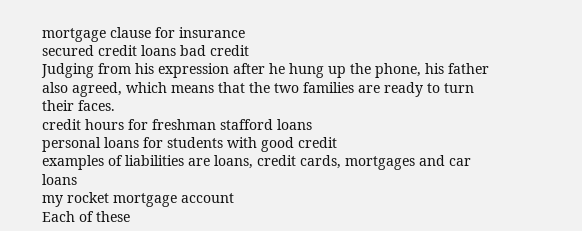mortgage clause for insurance
secured credit loans bad credit
Judging from his expression after he hung up the phone, his father also agreed, which means that the two families are ready to turn their faces.
credit hours for freshman stafford loans
personal loans for students with good credit
examples of liabilities are loans, credit cards, mortgages and car loans
my rocket mortgage account
Each of these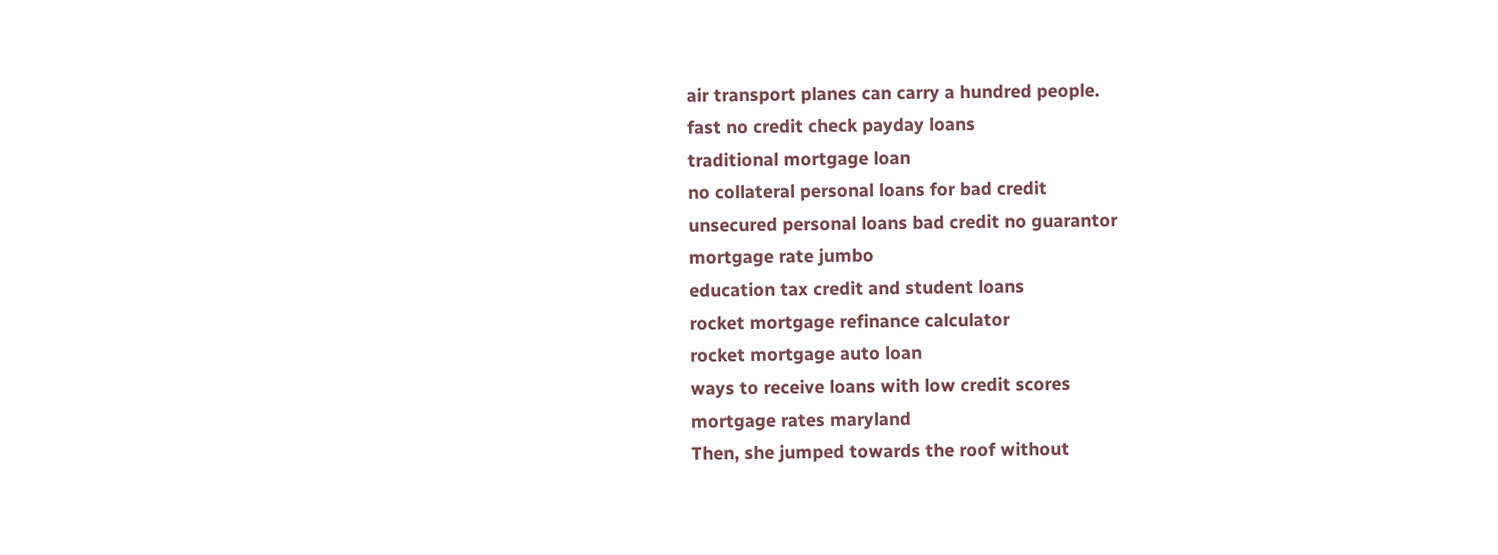air transport planes can carry a hundred people.
fast no credit check payday loans
traditional mortgage loan
no collateral personal loans for bad credit
unsecured personal loans bad credit no guarantor
mortgage rate jumbo
education tax credit and student loans
rocket mortgage refinance calculator
rocket mortgage auto loan
ways to receive loans with low credit scores
mortgage rates maryland
Then, she jumped towards the roof without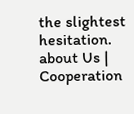the slightest hesitation.
about Us | Cooperation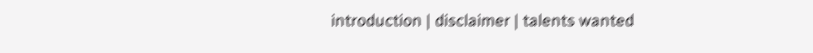introduction | disclaimer | talents wanted